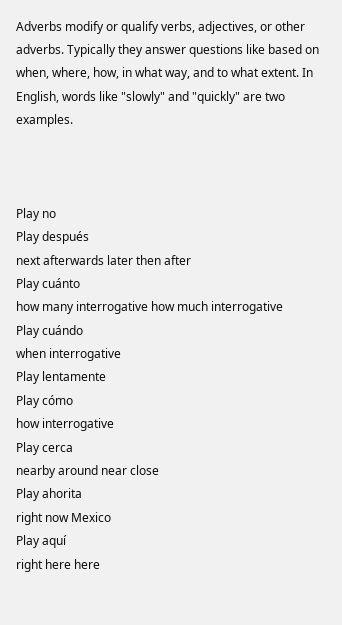Adverbs modify or qualify verbs, adjectives, or other adverbs. Typically they answer questions like based on when, where, how, in what way, and to what extent. In English, words like "slowly" and "quickly" are two examples.



Play no
Play después
next afterwards later then after
Play cuánto
how many interrogative how much interrogative
Play cuándo
when interrogative
Play lentamente
Play cómo
how interrogative
Play cerca
nearby around near close
Play ahorita
right now Mexico
Play aquí
right here here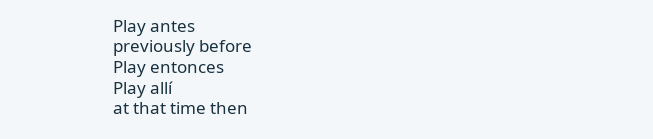Play antes
previously before
Play entonces
Play allí
at that time then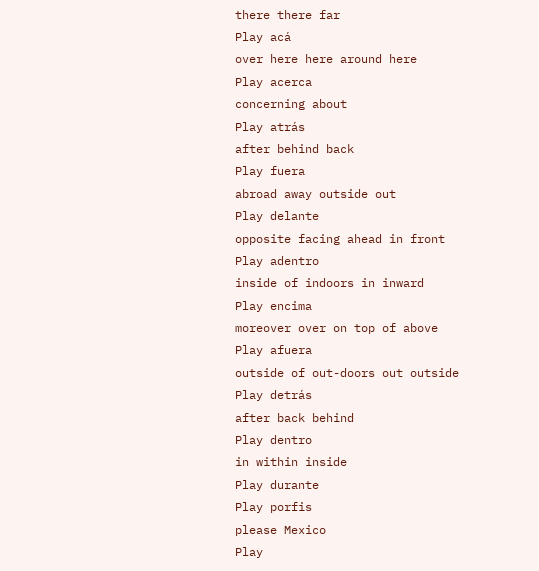there there far
Play acá
over here here around here
Play acerca
concerning about
Play atrás
after behind back
Play fuera
abroad away outside out
Play delante
opposite facing ahead in front
Play adentro
inside of indoors in inward
Play encima
moreover over on top of above
Play afuera
outside of out-doors out outside
Play detrás
after back behind
Play dentro
in within inside
Play durante
Play porfis
please Mexico
Play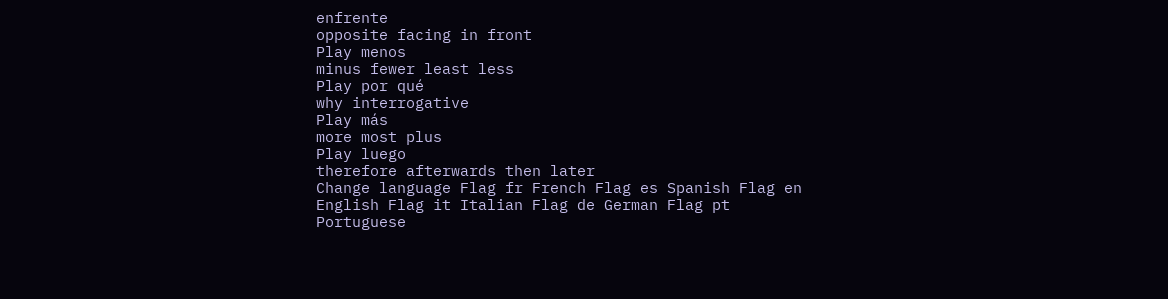enfrente
opposite facing in front
Play menos
minus fewer least less
Play por qué
why interrogative
Play más
more most plus
Play luego
therefore afterwards then later
Change language Flag fr French Flag es Spanish Flag en English Flag it Italian Flag de German Flag pt Portuguese